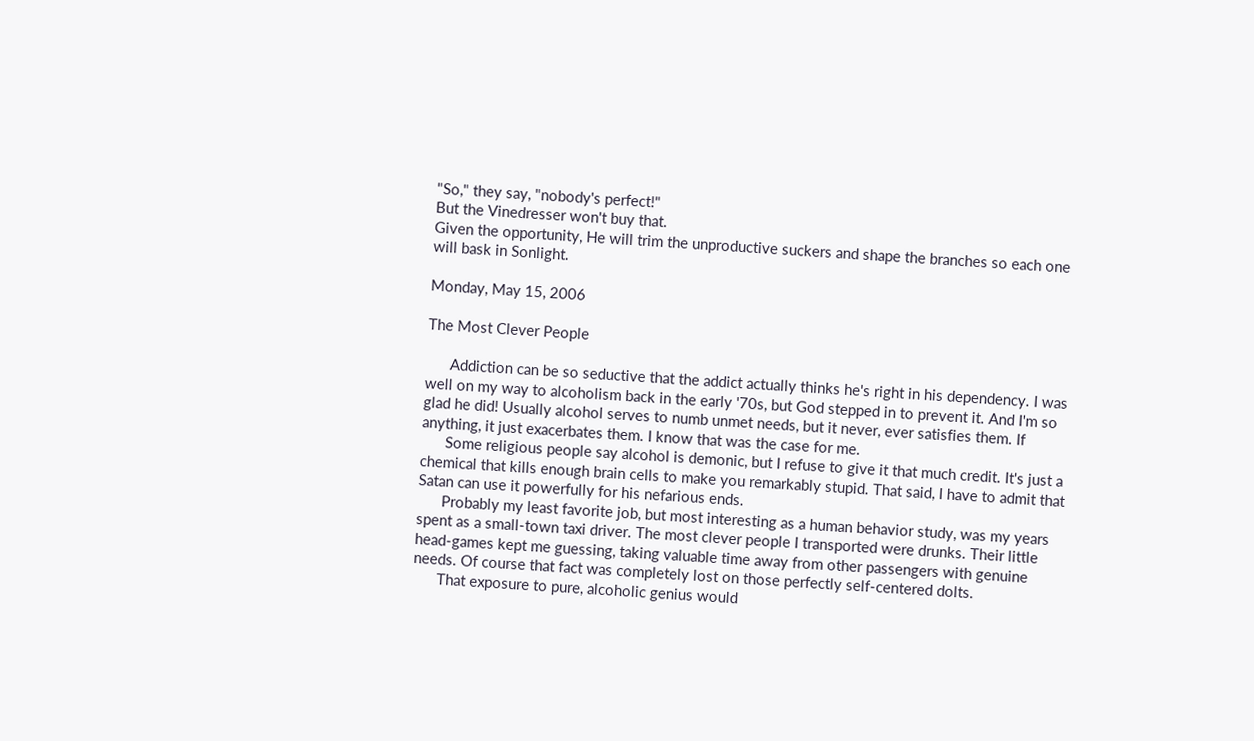"So," they say, "nobody's perfect!"
But the Vinedresser won't buy that.
Given the opportunity, He will trim the unproductive suckers and shape the branches so each one will bask in Sonlight.

Monday, May 15, 2006

The Most Clever People

      Addiction can be so seductive that the addict actually thinks he's right in his dependency. I was well on my way to alcoholism back in the early '70s, but God stepped in to prevent it. And I'm so glad he did! Usually alcohol serves to numb unmet needs, but it never, ever satisfies them. If anything, it just exacerbates them. I know that was the case for me.
      Some religious people say alcohol is demonic, but I refuse to give it that much credit. It's just a chemical that kills enough brain cells to make you remarkably stupid. That said, I have to admit that Satan can use it powerfully for his nefarious ends.
      Probably my least favorite job, but most interesting as a human behavior study, was my years spent as a small-town taxi driver. The most clever people I transported were drunks. Their little head-games kept me guessing, taking valuable time away from other passengers with genuine needs. Of course that fact was completely lost on those perfectly self-centered dolts.
      That exposure to pure, alcoholic genius would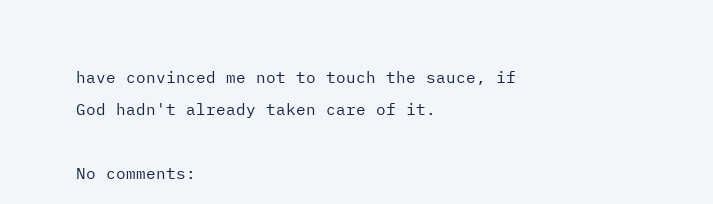have convinced me not to touch the sauce, if God hadn't already taken care of it.

No comments: